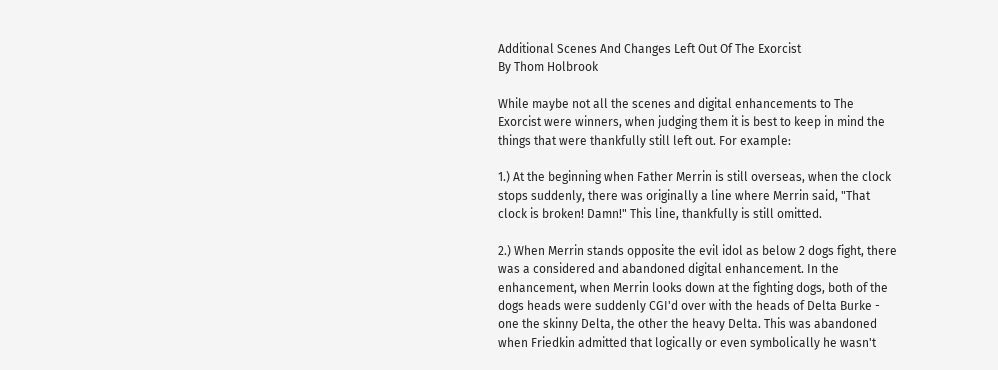Additional Scenes And Changes Left Out Of The Exorcist
By Thom Holbrook

While maybe not all the scenes and digital enhancements to The Exorcist were winners, when judging them it is best to keep in mind the things that were thankfully still left out. For example:

1.) At the beginning when Father Merrin is still overseas, when the clock stops suddenly, there was originally a line where Merrin said, "That clock is broken! Damn!" This line, thankfully is still omitted.

2.) When Merrin stands opposite the evil idol as below 2 dogs fight, there was a considered and abandoned digital enhancement. In the enhancement, when Merrin looks down at the fighting dogs, both of the dogs heads were suddenly CGI'd over with the heads of Delta Burke - one the skinny Delta, the other the heavy Delta. This was abandoned when Friedkin admitted that logically or even symbolically he wasn't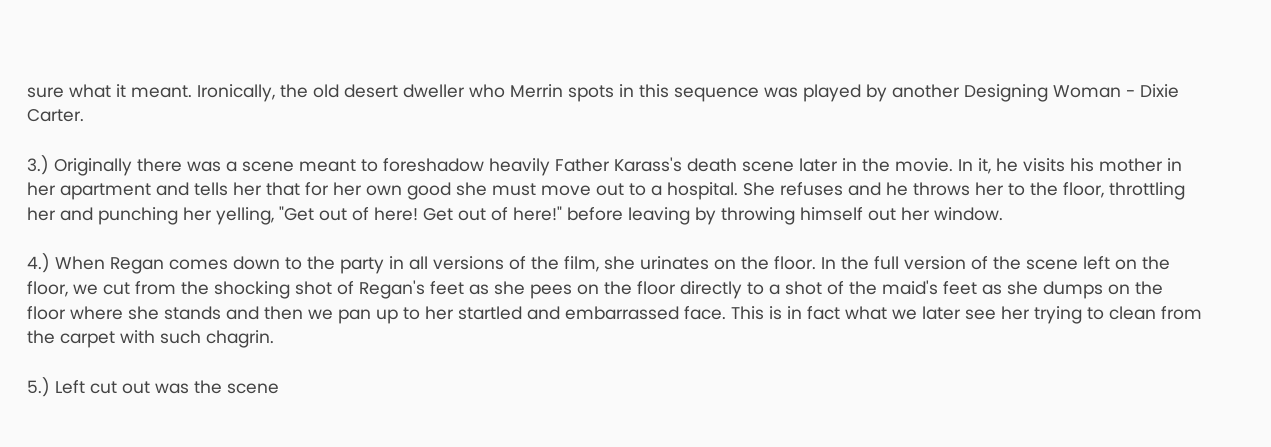sure what it meant. Ironically, the old desert dweller who Merrin spots in this sequence was played by another Designing Woman - Dixie Carter.

3.) Originally there was a scene meant to foreshadow heavily Father Karass's death scene later in the movie. In it, he visits his mother in her apartment and tells her that for her own good she must move out to a hospital. She refuses and he throws her to the floor, throttling her and punching her yelling, "Get out of here! Get out of here!" before leaving by throwing himself out her window.

4.) When Regan comes down to the party in all versions of the film, she urinates on the floor. In the full version of the scene left on the floor, we cut from the shocking shot of Regan's feet as she pees on the floor directly to a shot of the maid's feet as she dumps on the floor where she stands and then we pan up to her startled and embarrassed face. This is in fact what we later see her trying to clean from the carpet with such chagrin.

5.) Left cut out was the scene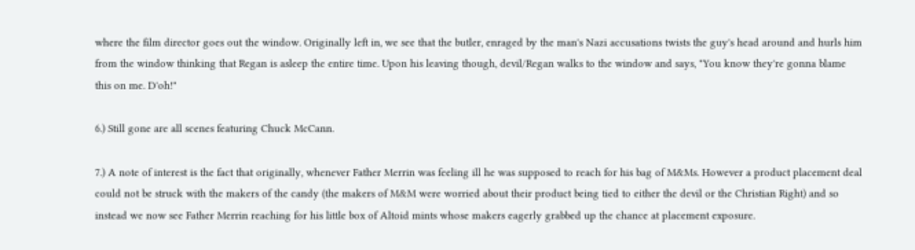where the film director goes out the window. Originally left in, we see that the butler, enraged by the man's Nazi accusations twists the guy's head around and hurls him from the window thinking that Regan is asleep the entire time. Upon his leaving though, devil/Regan walks to the window and says, "You know they're gonna blame this on me. D'oh!"

6.) Still gone are all scenes featuring Chuck McCann.

7.) A note of interest is the fact that originally, whenever Father Merrin was feeling ill he was supposed to reach for his bag of M&Ms. However a product placement deal could not be struck with the makers of the candy (the makers of M&M were worried about their product being tied to either the devil or the Christian Right) and so instead we now see Father Merrin reaching for his little box of Altoid mints whose makers eagerly grabbed up the chance at placement exposure.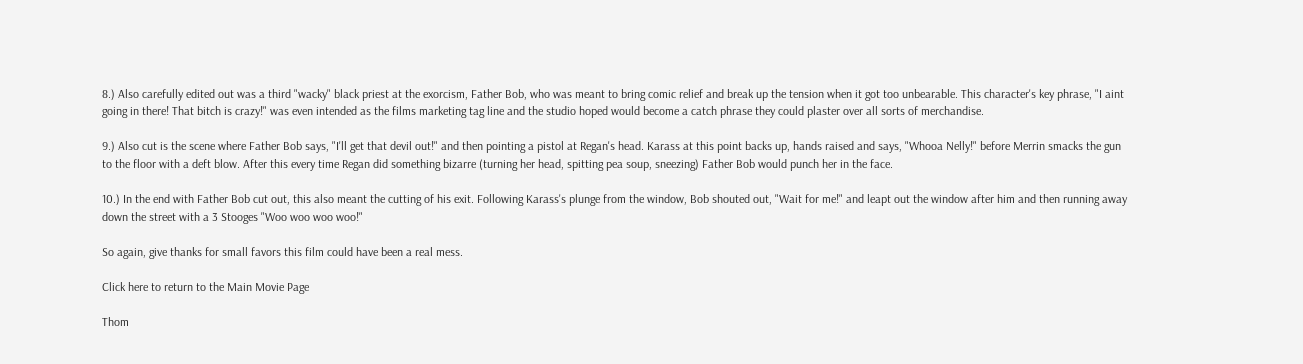8.) Also carefully edited out was a third "wacky" black priest at the exorcism, Father Bob, who was meant to bring comic relief and break up the tension when it got too unbearable. This character's key phrase, "I aint going in there! That bitch is crazy!" was even intended as the films marketing tag line and the studio hoped would become a catch phrase they could plaster over all sorts of merchandise.

9.) Also cut is the scene where Father Bob says, "I'll get that devil out!" and then pointing a pistol at Regan's head. Karass at this point backs up, hands raised and says, "Whooa Nelly!" before Merrin smacks the gun to the floor with a deft blow. After this every time Regan did something bizarre (turning her head, spitting pea soup, sneezing) Father Bob would punch her in the face.

10.) In the end with Father Bob cut out, this also meant the cutting of his exit. Following Karass's plunge from the window, Bob shouted out, "Wait for me!" and leapt out the window after him and then running away down the street with a 3 Stooges "Woo woo woo woo!"

So again, give thanks for small favors this film could have been a real mess.

Click here to return to the Main Movie Page

Thom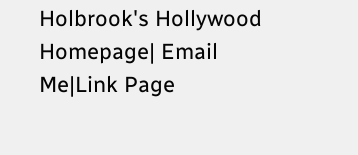Holbrook's Hollywood Homepage| Email Me|Link Page